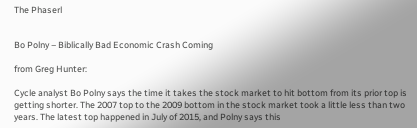The Phaserl


Bo Polny – Biblically Bad Economic Crash Coming

from Greg Hunter:

Cycle analyst Bo Polny says the time it takes the stock market to hit bottom from its prior top is getting shorter. The 2007 top to the 2009 bottom in the stock market took a little less than two years. The latest top happened in July of 2015, and Polny says this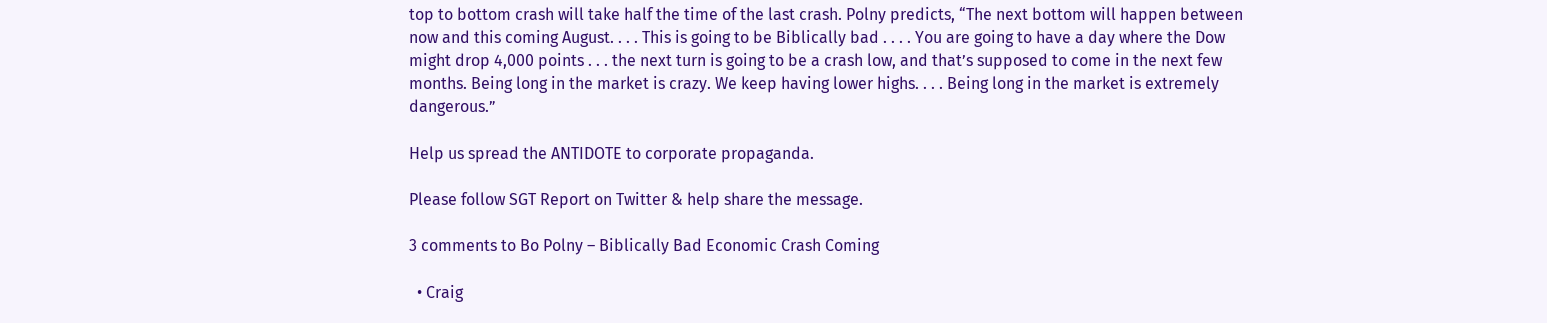top to bottom crash will take half the time of the last crash. Polny predicts, “The next bottom will happen between now and this coming August. . . . This is going to be Biblically bad . . . . You are going to have a day where the Dow might drop 4,000 points . . . the next turn is going to be a crash low, and that’s supposed to come in the next few months. Being long in the market is crazy. We keep having lower highs. . . . Being long in the market is extremely dangerous.”

Help us spread the ANTIDOTE to corporate propaganda.

Please follow SGT Report on Twitter & help share the message.

3 comments to Bo Polny – Biblically Bad Economic Crash Coming

  • Craig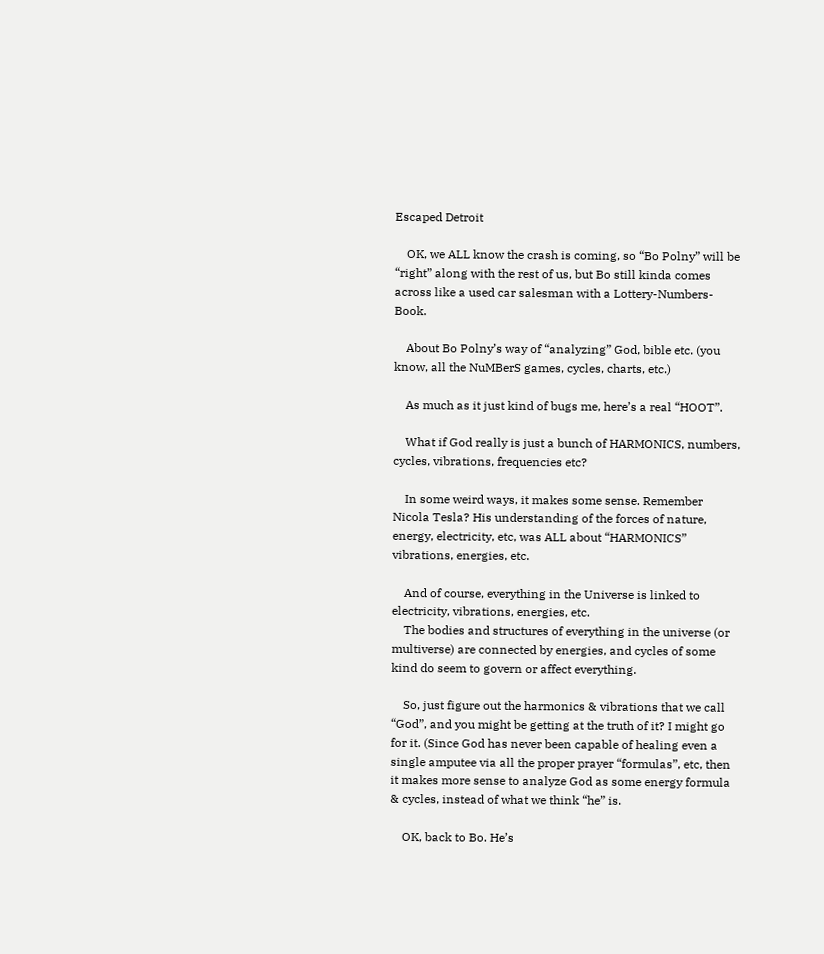Escaped Detroit

    OK, we ALL know the crash is coming, so “Bo Polny” will be “right” along with the rest of us, but Bo still kinda comes across like a used car salesman with a Lottery-Numbers-Book.

    About Bo Polny’s way of “analyzing” God, bible etc. (you know, all the NuMBerS games, cycles, charts, etc.)

    As much as it just kind of bugs me, here’s a real “HOOT”.

    What if God really is just a bunch of HARMONICS, numbers, cycles, vibrations, frequencies etc?

    In some weird ways, it makes some sense. Remember Nicola Tesla? His understanding of the forces of nature, energy, electricity, etc, was ALL about “HARMONICS” vibrations, energies, etc.

    And of course, everything in the Universe is linked to electricity, vibrations, energies, etc.
    The bodies and structures of everything in the universe (or multiverse) are connected by energies, and cycles of some kind do seem to govern or affect everything.

    So, just figure out the harmonics & vibrations that we call “God”, and you might be getting at the truth of it? I might go for it. (Since God has never been capable of healing even a single amputee via all the proper prayer “formulas”, etc, then it makes more sense to analyze God as some energy formula & cycles, instead of what we think “he” is.

    OK, back to Bo. He’s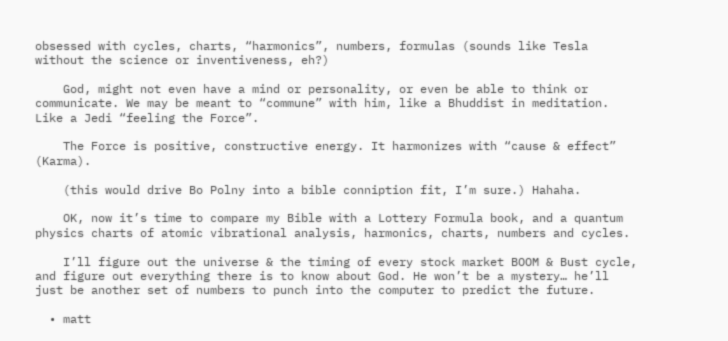obsessed with cycles, charts, “harmonics”, numbers, formulas (sounds like Tesla without the science or inventiveness, eh?)

    God, might not even have a mind or personality, or even be able to think or communicate. We may be meant to “commune” with him, like a Bhuddist in meditation. Like a Jedi “feeling the Force”.

    The Force is positive, constructive energy. It harmonizes with “cause & effect” (Karma).

    (this would drive Bo Polny into a bible conniption fit, I’m sure.) Hahaha.

    OK, now it’s time to compare my Bible with a Lottery Formula book, and a quantum physics charts of atomic vibrational analysis, harmonics, charts, numbers and cycles.

    I’ll figure out the universe & the timing of every stock market BOOM & Bust cycle, and figure out everything there is to know about God. He won’t be a mystery… he’ll just be another set of numbers to punch into the computer to predict the future.

  • matt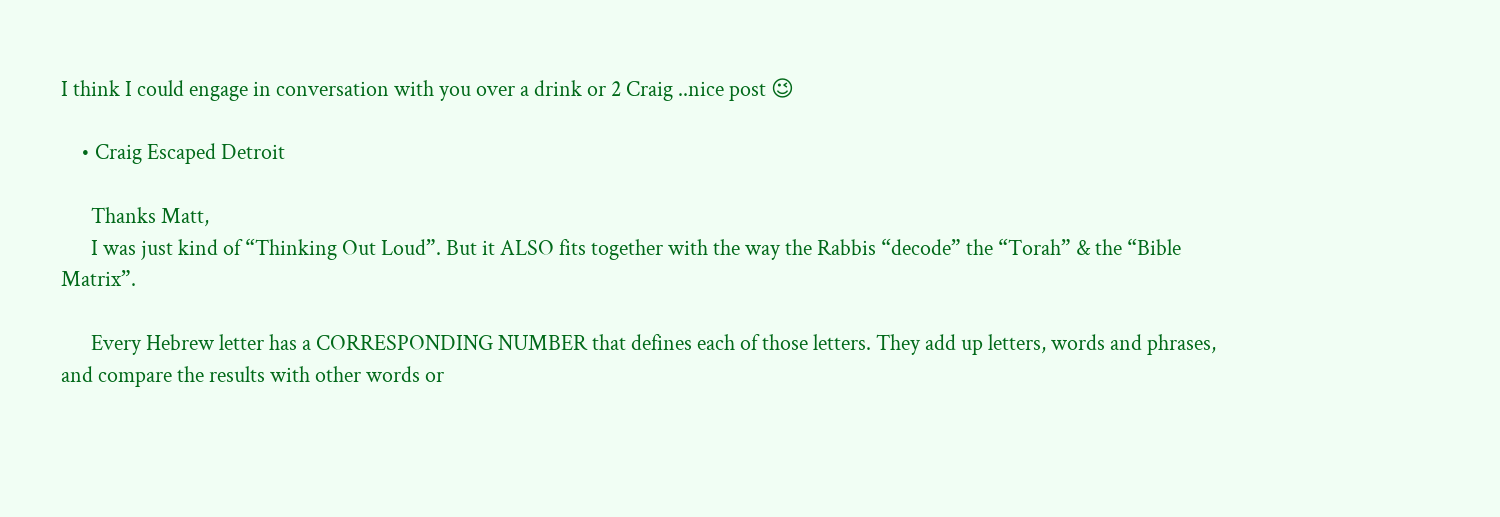I think I could engage in conversation with you over a drink or 2 Craig ..nice post 😉

    • Craig Escaped Detroit

      Thanks Matt,
      I was just kind of “Thinking Out Loud”. But it ALSO fits together with the way the Rabbis “decode” the “Torah” & the “Bible Matrix”.

      Every Hebrew letter has a CORRESPONDING NUMBER that defines each of those letters. They add up letters, words and phrases, and compare the results with other words or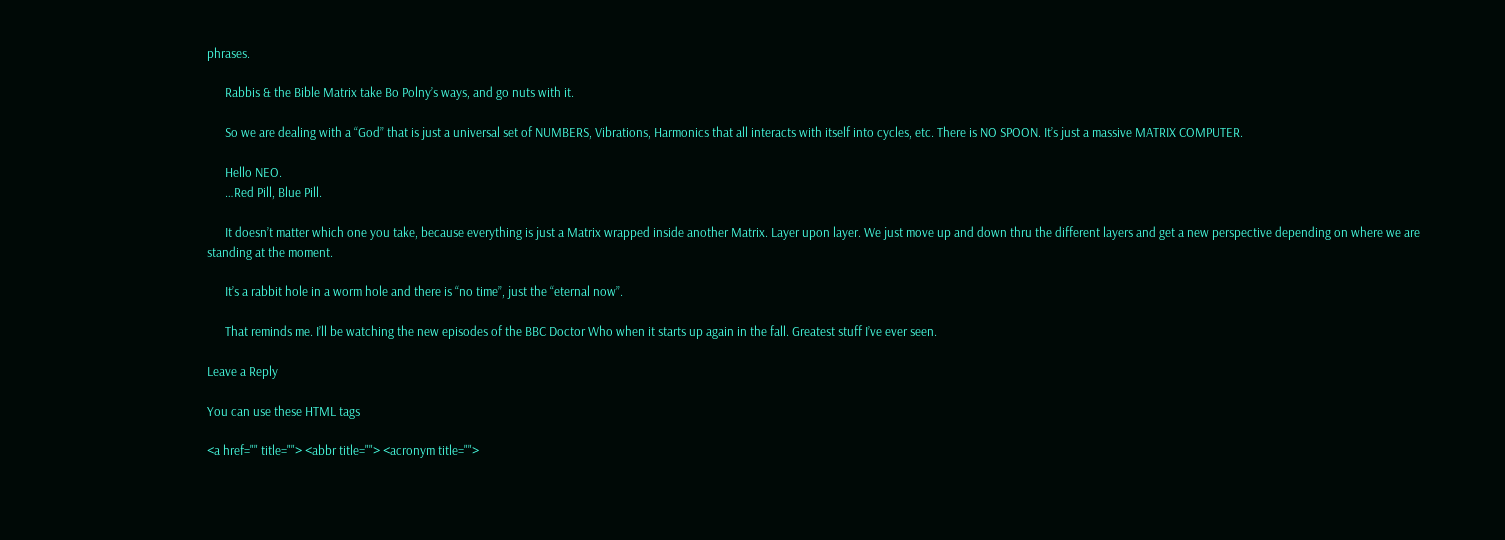phrases.

      Rabbis & the Bible Matrix take Bo Polny’s ways, and go nuts with it.

      So we are dealing with a “God” that is just a universal set of NUMBERS, Vibrations, Harmonics that all interacts with itself into cycles, etc. There is NO SPOON. It’s just a massive MATRIX COMPUTER.

      Hello NEO.
      …Red Pill, Blue Pill.

      It doesn’t matter which one you take, because everything is just a Matrix wrapped inside another Matrix. Layer upon layer. We just move up and down thru the different layers and get a new perspective depending on where we are standing at the moment.

      It’s a rabbit hole in a worm hole and there is “no time”, just the “eternal now”.

      That reminds me. I’ll be watching the new episodes of the BBC Doctor Who when it starts up again in the fall. Greatest stuff I’ve ever seen.

Leave a Reply

You can use these HTML tags

<a href="" title=""> <abbr title=""> <acronym title="">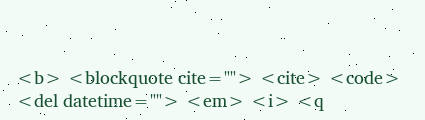<b> <blockquote cite=""> <cite> <code> <del datetime=""> <em> <i> <q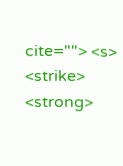cite=""> <s> <strike> <strong>